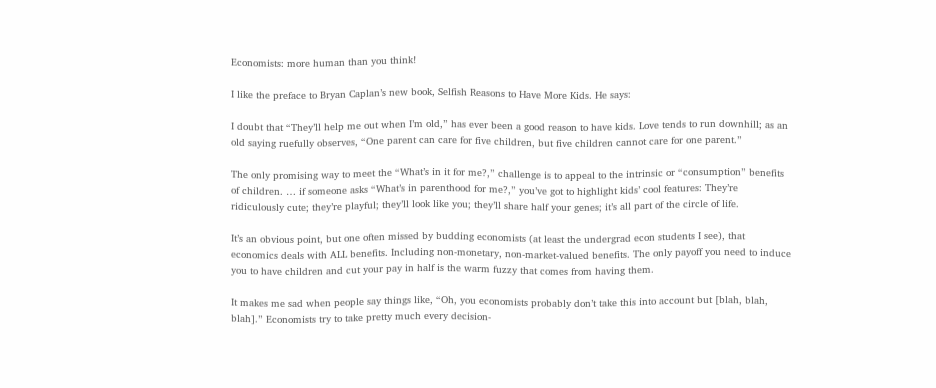Economists: more human than you think!

I like the preface to Bryan Caplan’s new book, Selfish Reasons to Have More Kids. He says:

I doubt that “They’ll help me out when I’m old,” has ever been a good reason to have kids. Love tends to run downhill; as an old saying ruefully observes, “One parent can care for five children, but five children cannot care for one parent.”

The only promising way to meet the “What’s in it for me?,” challenge is to appeal to the intrinsic or “consumption” benefits of children. … if someone asks “What’s in parenthood for me?,” you’ve got to highlight kids’ cool features: They’re ridiculously cute; they’re playful; they’ll look like you; they’ll share half your genes; it’s all part of the circle of life.

It’s an obvious point, but one often missed by budding economists (at least the undergrad econ students I see), that economics deals with ALL benefits. Including non-monetary, non-market-valued benefits. The only payoff you need to induce you to have children and cut your pay in half is the warm fuzzy that comes from having them.

It makes me sad when people say things like, “Oh, you economists probably don’t take this into account but [blah, blah, blah].” Economists try to take pretty much every decision-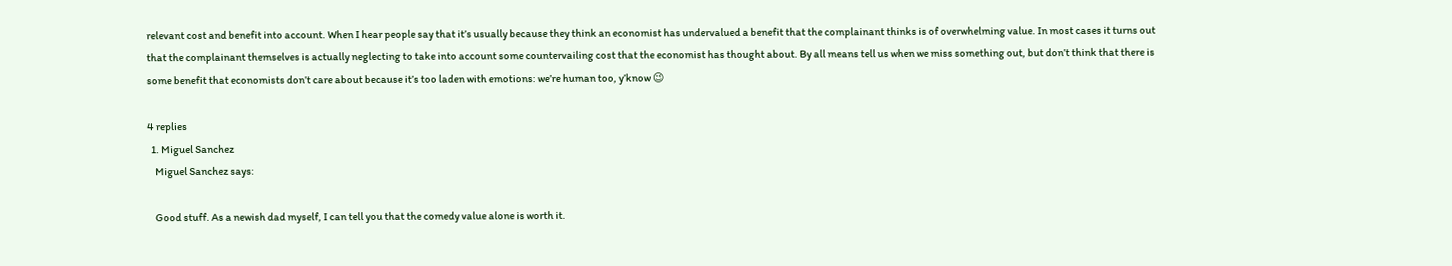relevant cost and benefit into account. When I hear people say that it’s usually because they think an economist has undervalued a benefit that the complainant thinks is of overwhelming value. In most cases it turns out that the complainant themselves is actually neglecting to take into account some countervailing cost that the economist has thought about. By all means tell us when we miss something out, but don’t think that there is some benefit that economists don’t care about because it’s too laden with emotions: we’re human too, y’know 😉

4 replies
  1. Miguel Sanchez
    Miguel Sanchez says:

    Good stuff. As a newish dad myself, I can tell you that the comedy value alone is worth it.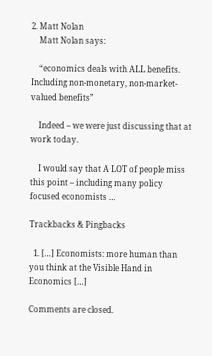2. Matt Nolan
    Matt Nolan says:

    “economics deals with ALL benefits. Including non-monetary, non-market-valued benefits”

    Indeed – we were just discussing that at work today.

    I would say that A LOT of people miss this point – including many policy focused economists …

Trackbacks & Pingbacks

  1. […] Economists: more human than you think at the Visible Hand in Economics […]

Comments are closed.